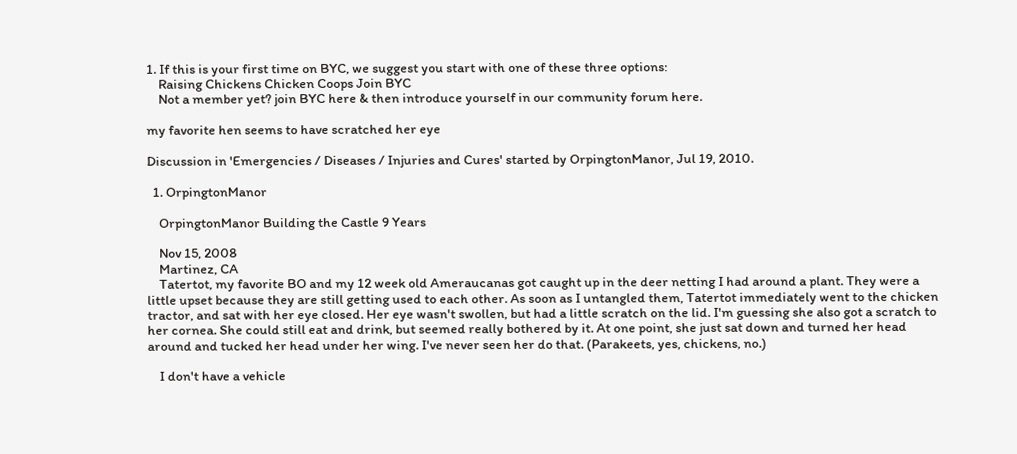1. If this is your first time on BYC, we suggest you start with one of these three options:
    Raising Chickens Chicken Coops Join BYC
    Not a member yet? join BYC here & then introduce yourself in our community forum here.

my favorite hen seems to have scratched her eye

Discussion in 'Emergencies / Diseases / Injuries and Cures' started by OrpingtonManor, Jul 19, 2010.

  1. OrpingtonManor

    OrpingtonManor Building the Castle 9 Years

    Nov 15, 2008
    Martinez, CA
    Tatertot, my favorite BO and my 12 week old Ameraucanas got caught up in the deer netting I had around a plant. They were a little upset because they are still getting used to each other. As soon as I untangled them, Tatertot immediately went to the chicken tractor, and sat with her eye closed. Her eye wasn't swollen, but had a little scratch on the lid. I'm guessing she also got a scratch to her cornea. She could still eat and drink, but seemed really bothered by it. At one point, she just sat down and turned her head around and tucked her head under her wing. I've never seen her do that. (Parakeets, yes, chickens, no.)

    I don't have a vehicle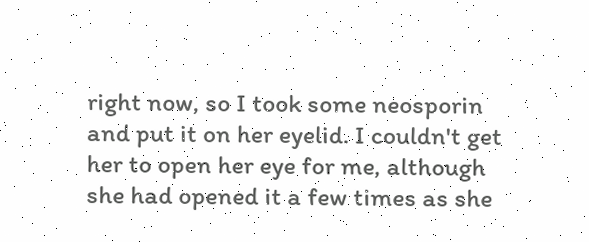right now, so I took some neosporin and put it on her eyelid. I couldn't get her to open her eye for me, although she had opened it a few times as she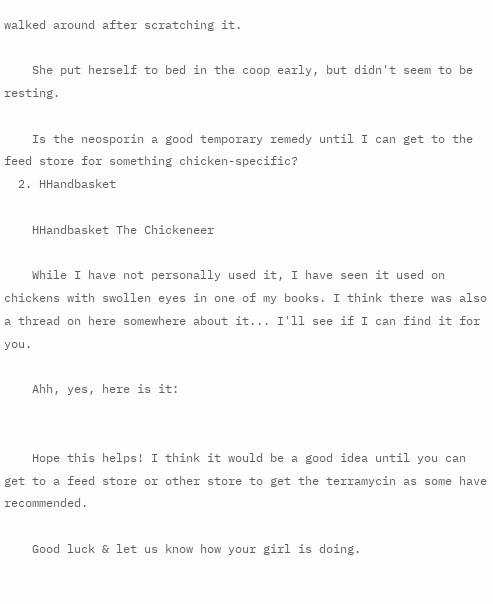walked around after scratching it.

    She put herself to bed in the coop early, but didn't seem to be resting.

    Is the neosporin a good temporary remedy until I can get to the feed store for something chicken-specific?
  2. HHandbasket

    HHandbasket The Chickeneer

    While I have not personally used it, I have seen it used on chickens with swollen eyes in one of my books. I think there was also a thread on here somewhere about it... I'll see if I can find it for you.

    Ahh, yes, here is it:


    Hope this helps! I think it would be a good idea until you can get to a feed store or other store to get the terramycin as some have recommended.

    Good luck & let us know how your girl is doing.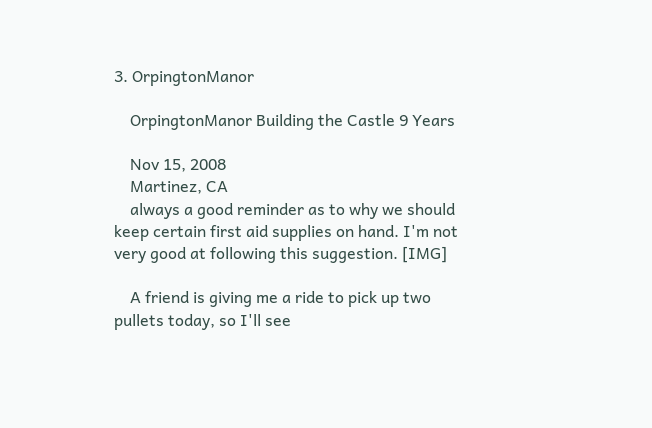3. OrpingtonManor

    OrpingtonManor Building the Castle 9 Years

    Nov 15, 2008
    Martinez, CA
    always a good reminder as to why we should keep certain first aid supplies on hand. I'm not very good at following this suggestion. [IMG]

    A friend is giving me a ride to pick up two pullets today, so I'll see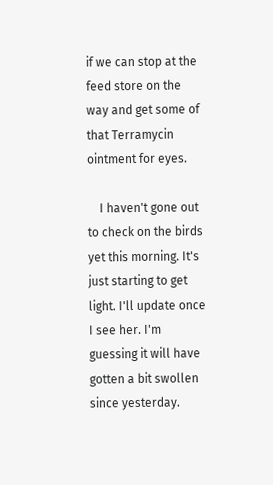if we can stop at the feed store on the way and get some of that Terramycin ointment for eyes.

    I haven't gone out to check on the birds yet this morning. It's just starting to get light. I'll update once I see her. I'm guessing it will have gotten a bit swollen since yesterday.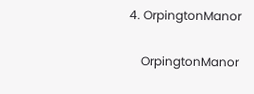4. OrpingtonManor

    OrpingtonManor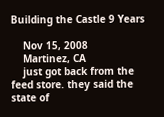Building the Castle 9 Years

    Nov 15, 2008
    Martinez, CA
    just got back from the feed store. they said the state of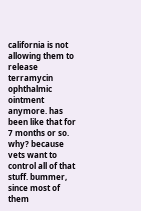california is not allowing them to release terramycin ophthalmic ointment anymore. has been like that for 7 months or so. why? because vets want to control all of that stuff. bummer, since most of them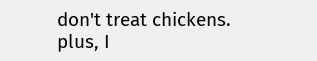don't treat chickens. plus, I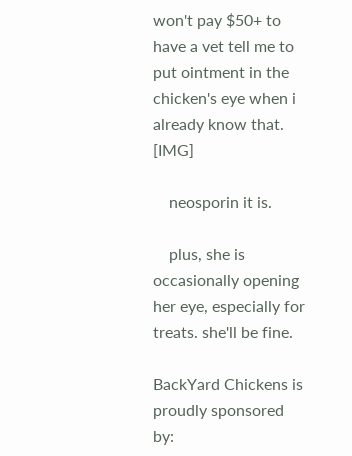won't pay $50+ to have a vet tell me to put ointment in the chicken's eye when i already know that. [IMG]

    neosporin it is.

    plus, she is occasionally opening her eye, especially for treats. she'll be fine.

BackYard Chickens is proudly sponsored by: